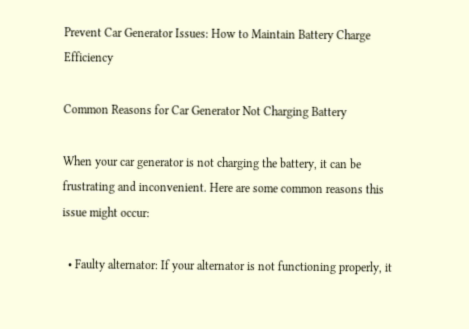Prevent Car Generator Issues: How to Maintain Battery Charge Efficiency

Common Reasons for Car Generator Not Charging Battery

When your car generator is not charging the battery, it can be frustrating and inconvenient. Here are some common reasons this issue might occur:

  • Faulty alternator: If your alternator is not functioning properly, it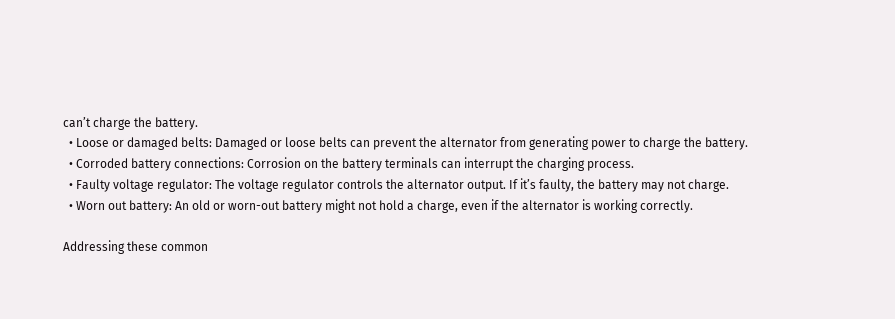can’t charge the battery.
  • Loose or damaged belts: Damaged or loose belts can prevent the alternator from generating power to charge the battery.
  • Corroded battery connections: Corrosion on the battery terminals can interrupt the charging process.
  • Faulty voltage regulator: The voltage regulator controls the alternator output. If it’s faulty, the battery may not charge.
  • Worn out battery: An old or worn-out battery might not hold a charge, even if the alternator is working correctly.

Addressing these common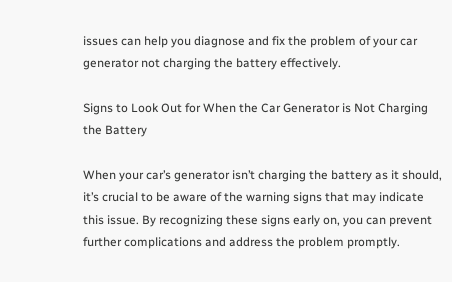issues can help you diagnose and fix the problem of your car generator not charging the battery effectively.

Signs to Look Out for When the Car Generator is Not Charging the Battery

When your car’s generator isn’t charging the battery as it should, it’s crucial to be aware of the warning signs that may indicate this issue. By recognizing these signs early on, you can prevent further complications and address the problem promptly.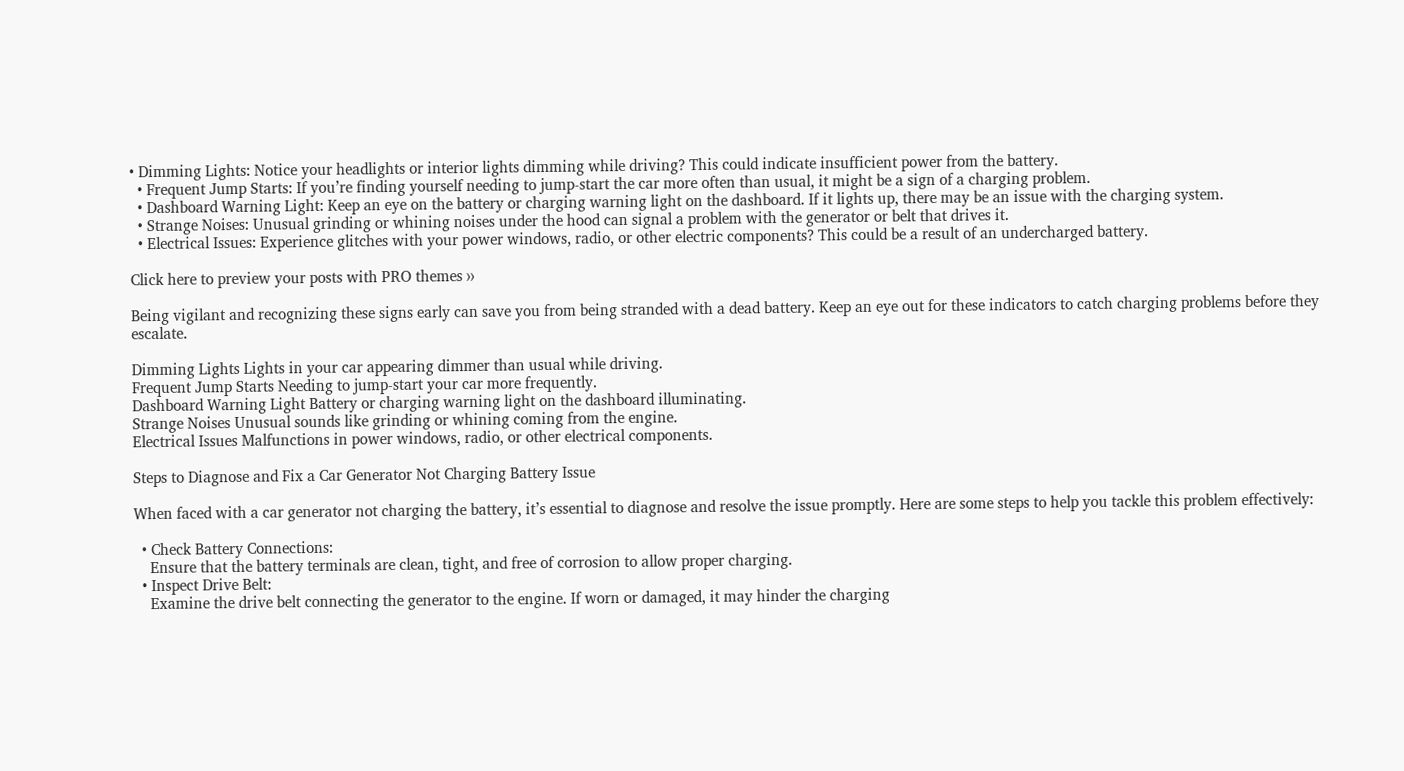• Dimming Lights: Notice your headlights or interior lights dimming while driving? This could indicate insufficient power from the battery.
  • Frequent Jump Starts: If you’re finding yourself needing to jump-start the car more often than usual, it might be a sign of a charging problem.
  • Dashboard Warning Light: Keep an eye on the battery or charging warning light on the dashboard. If it lights up, there may be an issue with the charging system.
  • Strange Noises: Unusual grinding or whining noises under the hood can signal a problem with the generator or belt that drives it.
  • Electrical Issues: Experience glitches with your power windows, radio, or other electric components? This could be a result of an undercharged battery.

Click here to preview your posts with PRO themes ››

Being vigilant and recognizing these signs early can save you from being stranded with a dead battery. Keep an eye out for these indicators to catch charging problems before they escalate.

Dimming Lights Lights in your car appearing dimmer than usual while driving.
Frequent Jump Starts Needing to jump-start your car more frequently.
Dashboard Warning Light Battery or charging warning light on the dashboard illuminating.
Strange Noises Unusual sounds like grinding or whining coming from the engine.
Electrical Issues Malfunctions in power windows, radio, or other electrical components.

Steps to Diagnose and Fix a Car Generator Not Charging Battery Issue

When faced with a car generator not charging the battery, it’s essential to diagnose and resolve the issue promptly. Here are some steps to help you tackle this problem effectively:

  • Check Battery Connections:
    Ensure that the battery terminals are clean, tight, and free of corrosion to allow proper charging.
  • Inspect Drive Belt:
    Examine the drive belt connecting the generator to the engine. If worn or damaged, it may hinder the charging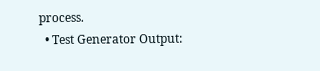process.
  • Test Generator Output: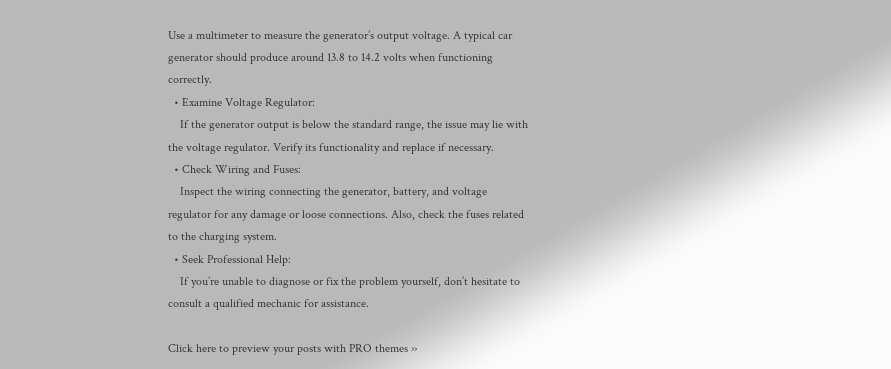Use a multimeter to measure the generator’s output voltage. A typical car generator should produce around 13.8 to 14.2 volts when functioning correctly.
  • Examine Voltage Regulator:
    If the generator output is below the standard range, the issue may lie with the voltage regulator. Verify its functionality and replace if necessary.
  • Check Wiring and Fuses:
    Inspect the wiring connecting the generator, battery, and voltage regulator for any damage or loose connections. Also, check the fuses related to the charging system.
  • Seek Professional Help:
    If you’re unable to diagnose or fix the problem yourself, don’t hesitate to consult a qualified mechanic for assistance.

Click here to preview your posts with PRO themes ››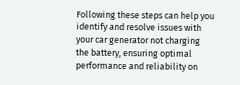Following these steps can help you identify and resolve issues with your car generator not charging the battery, ensuring optimal performance and reliability on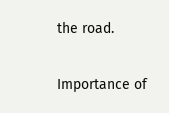the road.

Importance of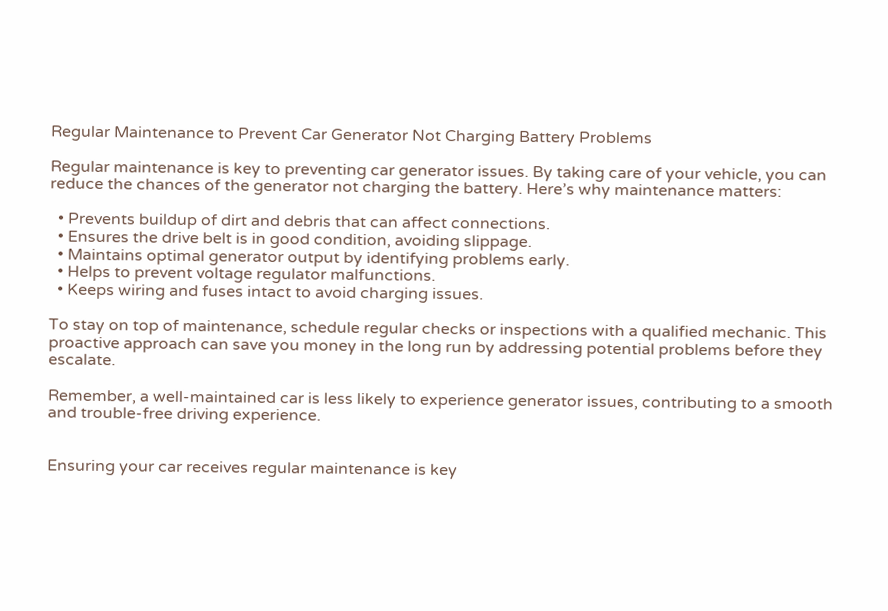Regular Maintenance to Prevent Car Generator Not Charging Battery Problems

Regular maintenance is key to preventing car generator issues. By taking care of your vehicle, you can reduce the chances of the generator not charging the battery. Here’s why maintenance matters:

  • Prevents buildup of dirt and debris that can affect connections.
  • Ensures the drive belt is in good condition, avoiding slippage.
  • Maintains optimal generator output by identifying problems early.
  • Helps to prevent voltage regulator malfunctions.
  • Keeps wiring and fuses intact to avoid charging issues.

To stay on top of maintenance, schedule regular checks or inspections with a qualified mechanic. This proactive approach can save you money in the long run by addressing potential problems before they escalate.

Remember, a well-maintained car is less likely to experience generator issues, contributing to a smooth and trouble-free driving experience.


Ensuring your car receives regular maintenance is key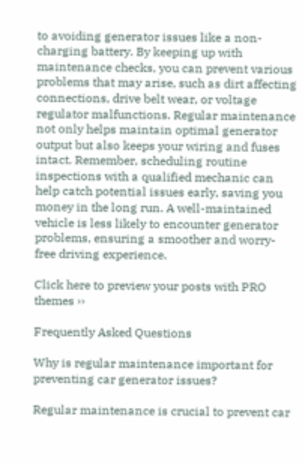to avoiding generator issues like a non-charging battery. By keeping up with maintenance checks, you can prevent various problems that may arise, such as dirt affecting connections, drive belt wear, or voltage regulator malfunctions. Regular maintenance not only helps maintain optimal generator output but also keeps your wiring and fuses intact. Remember, scheduling routine inspections with a qualified mechanic can help catch potential issues early, saving you money in the long run. A well-maintained vehicle is less likely to encounter generator problems, ensuring a smoother and worry-free driving experience.

Click here to preview your posts with PRO themes ››

Frequently Asked Questions

Why is regular maintenance important for preventing car generator issues?

Regular maintenance is crucial to prevent car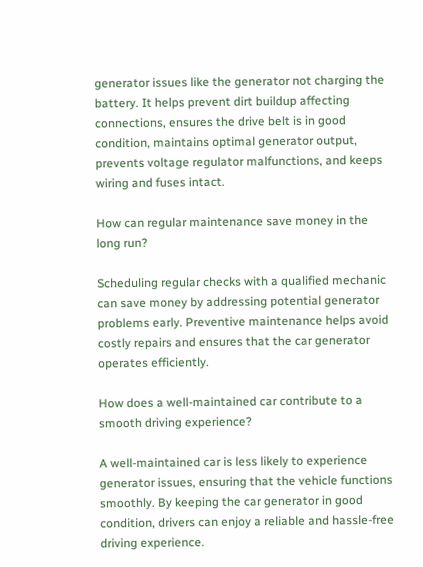generator issues like the generator not charging the battery. It helps prevent dirt buildup affecting connections, ensures the drive belt is in good condition, maintains optimal generator output, prevents voltage regulator malfunctions, and keeps wiring and fuses intact.

How can regular maintenance save money in the long run?

Scheduling regular checks with a qualified mechanic can save money by addressing potential generator problems early. Preventive maintenance helps avoid costly repairs and ensures that the car generator operates efficiently.

How does a well-maintained car contribute to a smooth driving experience?

A well-maintained car is less likely to experience generator issues, ensuring that the vehicle functions smoothly. By keeping the car generator in good condition, drivers can enjoy a reliable and hassle-free driving experience.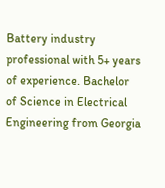Battery industry professional with 5+ years of experience. Bachelor of Science in Electrical Engineering from Georgia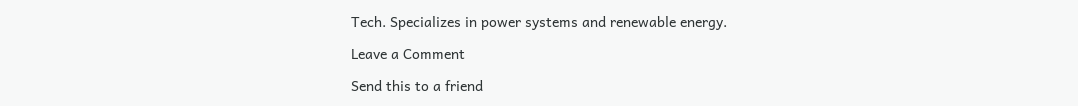Tech. Specializes in power systems and renewable energy.

Leave a Comment

Send this to a friend